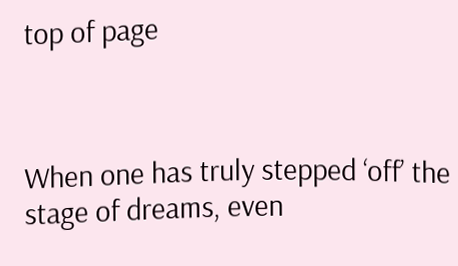top of page



When one has truly stepped ‘off’ the stage of dreams, even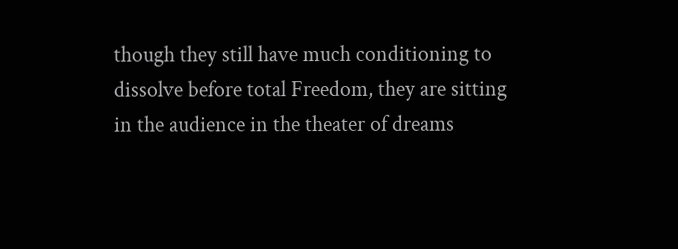though they still have much conditioning to dissolve before total Freedom, they are sitting in the audience in the theater of dreams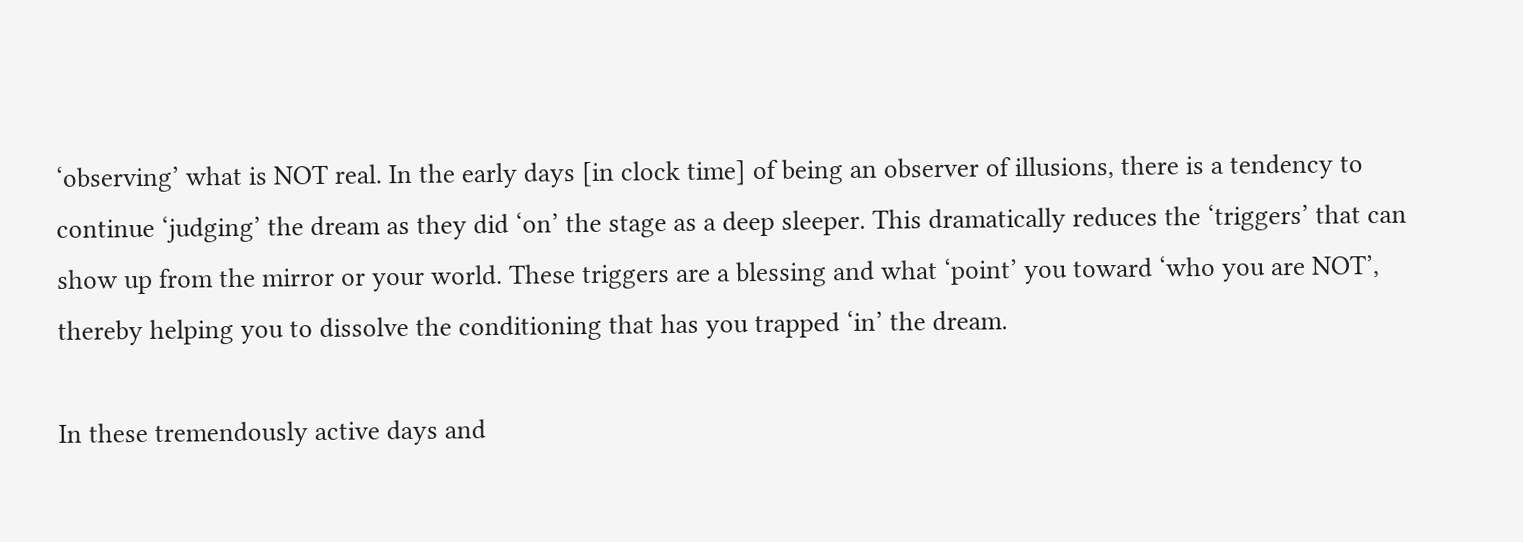‘observing’ what is NOT real. In the early days [in clock time] of being an observer of illusions, there is a tendency to continue ‘judging’ the dream as they did ‘on’ the stage as a deep sleeper. This dramatically reduces the ‘triggers’ that can show up from the mirror or your world. These triggers are a blessing and what ‘point’ you toward ‘who you are NOT’, thereby helping you to dissolve the conditioning that has you trapped ‘in’ the dream.

In these tremendously active days and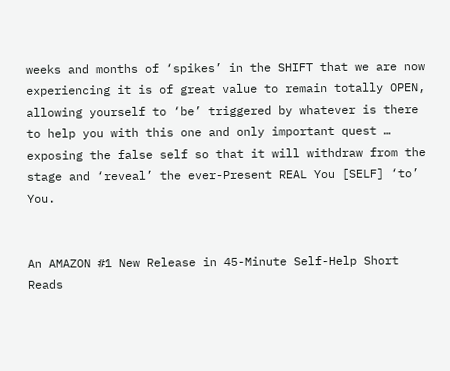weeks and months of ‘spikes’ in the SHIFT that we are now experiencing it is of great value to remain totally OPEN, allowing yourself to ‘be’ triggered by whatever is there to help you with this one and only important quest … exposing the false self so that it will withdraw from the stage and ‘reveal’ the ever-Present REAL You [SELF] ‘to’ You.


An AMAZON #1 New Release in 45-Minute Self-Help Short Reads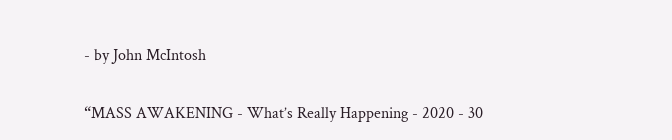- by John McIntosh

“MASS AWAKENING - What’s Really Happening - 2020 - 30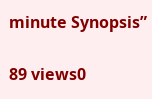minute Synopsis”

89 views0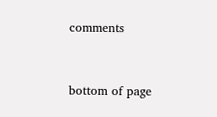comments


bottom of page